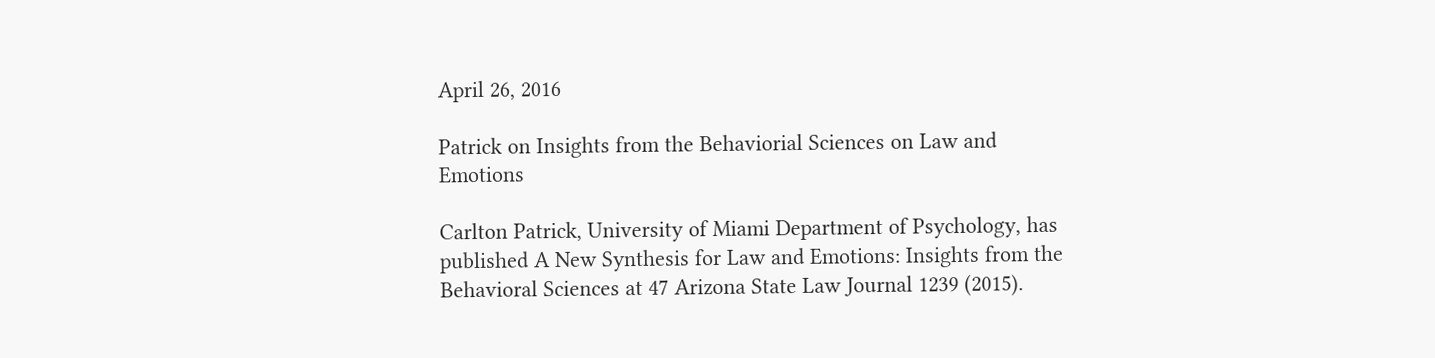April 26, 2016

Patrick on Insights from the Behaviorial Sciences on Law and Emotions

Carlton Patrick, University of Miami Department of Psychology, has published A New Synthesis for Law and Emotions: Insights from the Behavioral Sciences at 47 Arizona State Law Journal 1239 (2015).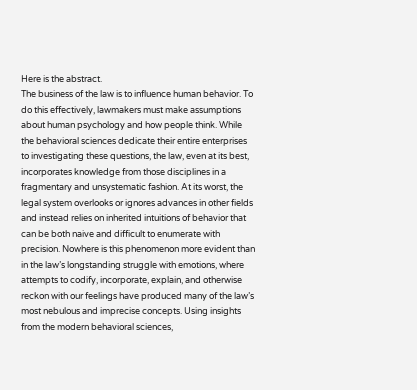Here is the abstract.
The business of the law is to influence human behavior. To do this effectively, lawmakers must make assumptions about human psychology and how people think. While the behavioral sciences dedicate their entire enterprises to investigating these questions, the law, even at its best, incorporates knowledge from those disciplines in a fragmentary and unsystematic fashion. At its worst, the legal system overlooks or ignores advances in other fields and instead relies on inherited intuitions of behavior that can be both naive and difficult to enumerate with precision. Nowhere is this phenomenon more evident than in the law’s longstanding struggle with emotions, where attempts to codify, incorporate, explain, and otherwise reckon with our feelings have produced many of the law’s most nebulous and imprecise concepts. Using insights from the modern behavioral sciences,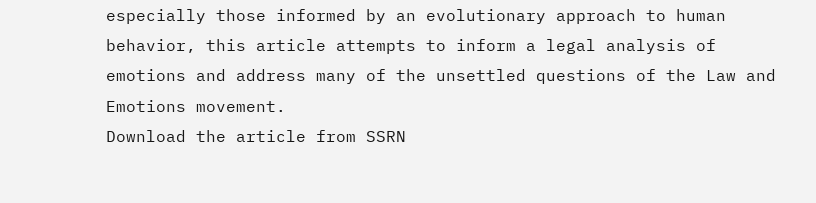especially those informed by an evolutionary approach to human behavior, this article attempts to inform a legal analysis of emotions and address many of the unsettled questions of the Law and Emotions movement.
Download the article from SSRN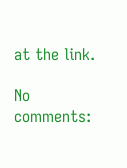at the link.

No comments: